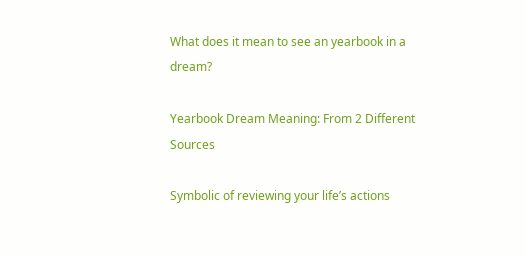What does it mean to see an yearbook in a dream?

Yearbook Dream Meaning: From 2 Different Sources

Symbolic of reviewing your life’s actions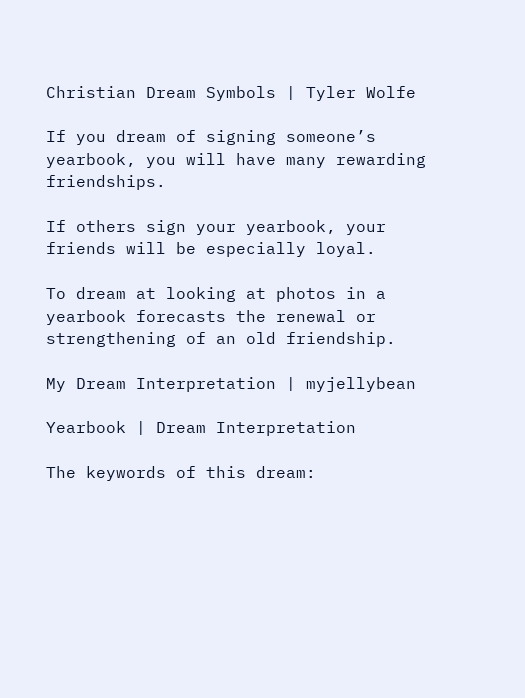Christian Dream Symbols | Tyler Wolfe

If you dream of signing someone’s yearbook, you will have many rewarding friendships.

If others sign your yearbook, your friends will be especially loyal.

To dream at looking at photos in a yearbook forecasts the renewal or strengthening of an old friendship.

My Dream Interpretation | myjellybean

Yearbook | Dream Interpretation

The keywords of this dream: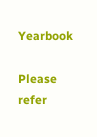Yearbook

Please refer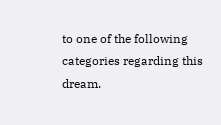to one of the following categories regarding this dream.